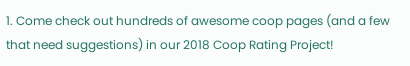1. Come check out hundreds of awesome coop pages (and a few that need suggestions) in our 2018 Coop Rating Project!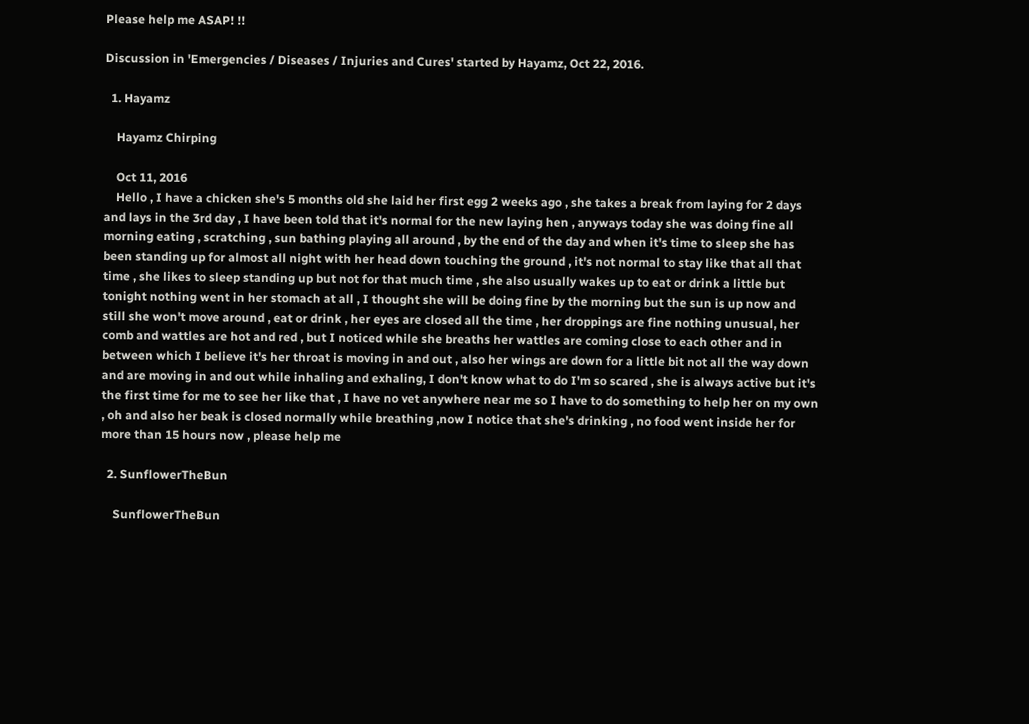Please help me ASAP! !!

Discussion in 'Emergencies / Diseases / Injuries and Cures' started by Hayamz, Oct 22, 2016.

  1. Hayamz

    Hayamz Chirping

    Oct 11, 2016
    Hello , I have a chicken she's 5 months old she laid her first egg 2 weeks ago , she takes a break from laying for 2 days and lays in the 3rd day , I have been told that it's normal for the new laying hen , anyways today she was doing fine all morning eating , scratching , sun bathing playing all around , by the end of the day and when it's time to sleep she has been standing up for almost all night with her head down touching the ground , it's not normal to stay like that all that time , she likes to sleep standing up but not for that much time , she also usually wakes up to eat or drink a little but tonight nothing went in her stomach at all , I thought she will be doing fine by the morning but the sun is up now and still she won't move around , eat or drink , her eyes are closed all the time , her droppings are fine nothing unusual, her comb and wattles are hot and red , but I noticed while she breaths her wattles are coming close to each other and in between which I believe it's her throat is moving in and out , also her wings are down for a little bit not all the way down and are moving in and out while inhaling and exhaling, I don't know what to do I'm so scared , she is always active but it's the first time for me to see her like that , I have no vet anywhere near me so I have to do something to help her on my own , oh and also her beak is closed normally while breathing ,now I notice that she's drinking , no food went inside her for more than 15 hours now , please help me

  2. SunflowerTheBun

    SunflowerTheBun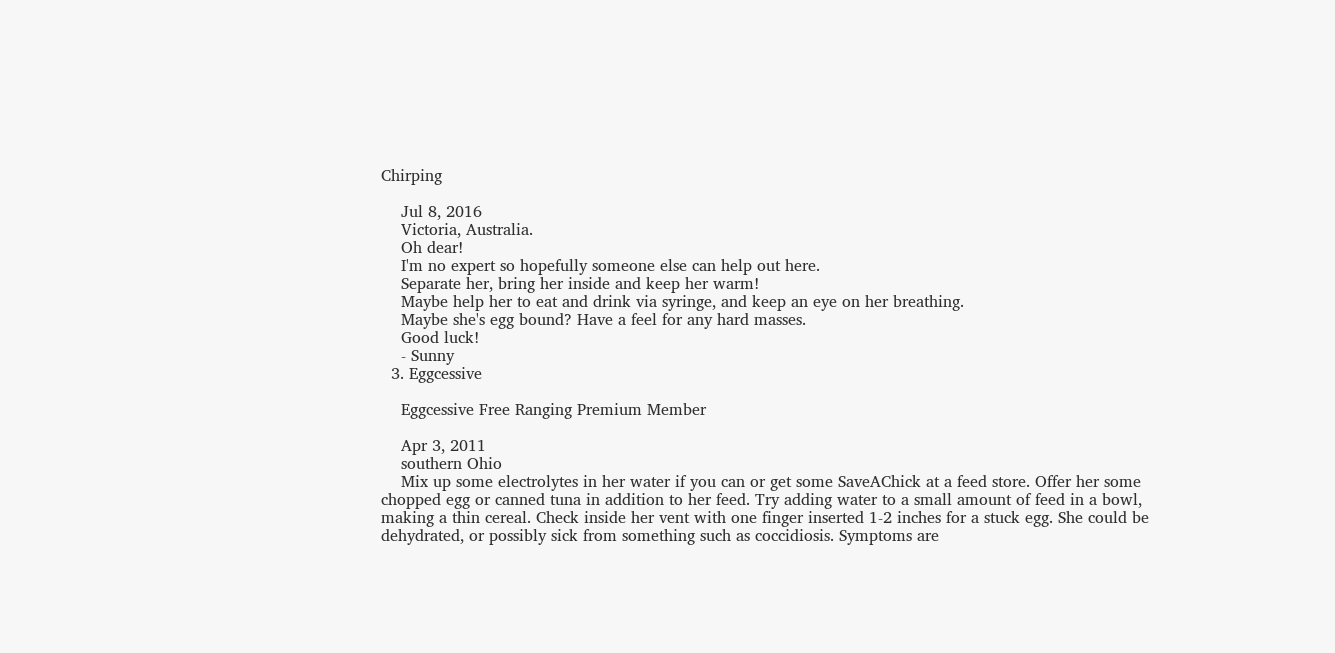Chirping

    Jul 8, 2016
    Victoria, Australia.
    Oh dear!
    I'm no expert so hopefully someone else can help out here.
    Separate her, bring her inside and keep her warm!
    Maybe help her to eat and drink via syringe, and keep an eye on her breathing.
    Maybe she's egg bound? Have a feel for any hard masses.
    Good luck!
    - Sunny
  3. Eggcessive

    Eggcessive Free Ranging Premium Member

    Apr 3, 2011
    southern Ohio
    Mix up some electrolytes in her water if you can or get some SaveAChick at a feed store. Offer her some chopped egg or canned tuna in addition to her feed. Try adding water to a small amount of feed in a bowl, making a thin cereal. Check inside her vent with one finger inserted 1-2 inches for a stuck egg. She could be dehydrated, or possibly sick from something such as coccidiosis. Symptoms are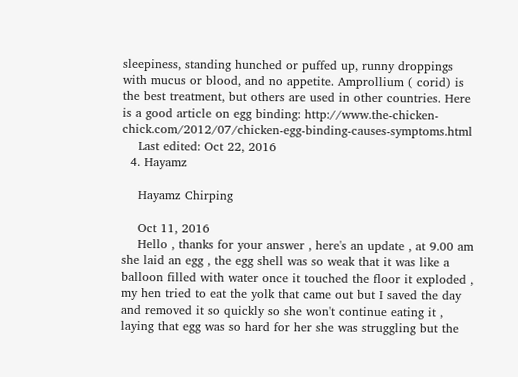sleepiness, standing hunched or puffed up, runny droppings with mucus or blood, and no appetite. Amprollium ( corid) is the best treatment, but others are used in other countries. Here is a good article on egg binding: http://www.the-chicken-chick.com/2012/07/chicken-egg-binding-causes-symptoms.html
    Last edited: Oct 22, 2016
  4. Hayamz

    Hayamz Chirping

    Oct 11, 2016
    Hello , thanks for your answer , here's an update , at 9.00 am she laid an egg , the egg shell was so weak that it was like a balloon filled with water once it touched the floor it exploded , my hen tried to eat the yolk that came out but I saved the day and removed it so quickly so she won't continue eating it , laying that egg was so hard for her she was struggling but the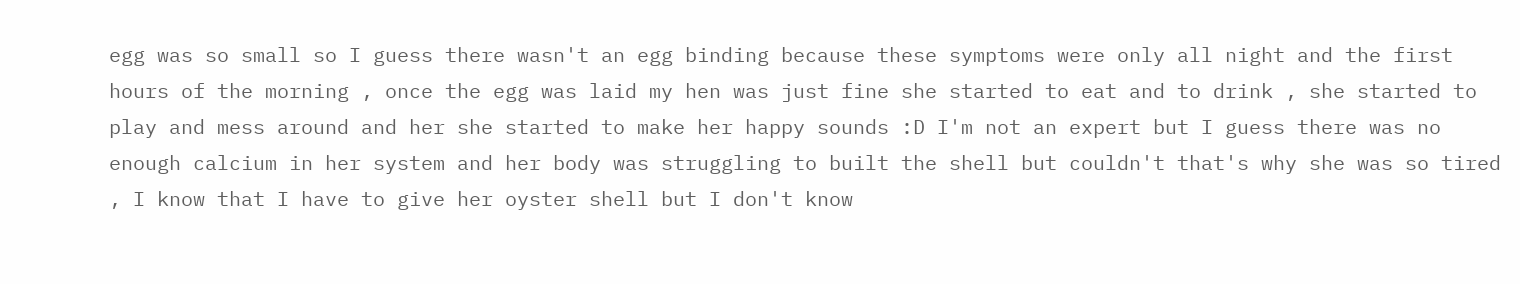egg was so small so I guess there wasn't an egg binding because these symptoms were only all night and the first hours of the morning , once the egg was laid my hen was just fine she started to eat and to drink , she started to play and mess around and her she started to make her happy sounds :D I'm not an expert but I guess there was no enough calcium in her system and her body was struggling to built the shell but couldn't that's why she was so tired , I know that I have to give her oyster shell but I don't know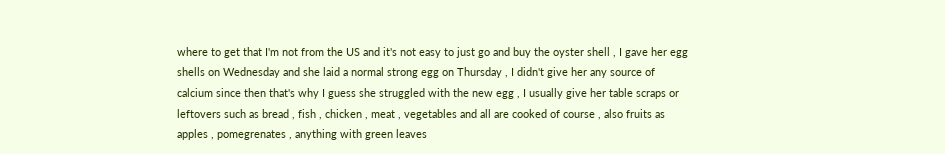where to get that I'm not from the US and it's not easy to just go and buy the oyster shell , I gave her egg shells on Wednesday and she laid a normal strong egg on Thursday , I didn't give her any source of calcium since then that's why I guess she struggled with the new egg , I usually give her table scraps or leftovers such as bread , fish , chicken , meat , vegetables and all are cooked of course , also fruits as apples , pomegrenates , anything with green leaves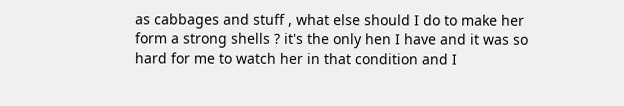as cabbages and stuff , what else should I do to make her form a strong shells ? it's the only hen I have and it was so hard for me to watch her in that condition and I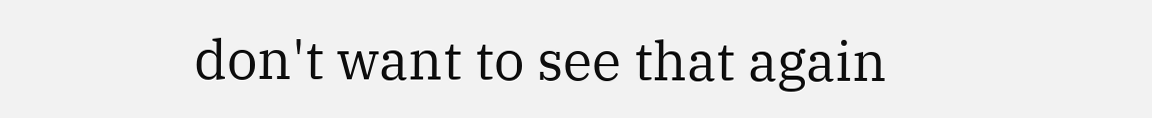don't want to see that again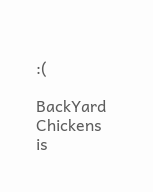:(

BackYard Chickens is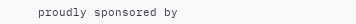proudly sponsored by